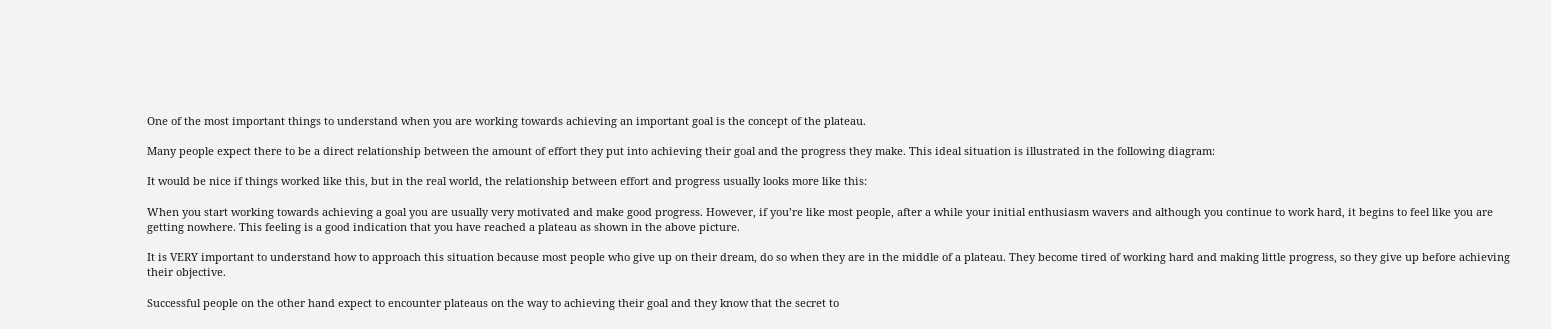One of the most important things to understand when you are working towards achieving an important goal is the concept of the plateau.

Many people expect there to be a direct relationship between the amount of effort they put into achieving their goal and the progress they make. This ideal situation is illustrated in the following diagram:

It would be nice if things worked like this, but in the real world, the relationship between effort and progress usually looks more like this:

When you start working towards achieving a goal you are usually very motivated and make good progress. However, if you’re like most people, after a while your initial enthusiasm wavers and although you continue to work hard, it begins to feel like you are getting nowhere. This feeling is a good indication that you have reached a plateau as shown in the above picture.

It is VERY important to understand how to approach this situation because most people who give up on their dream, do so when they are in the middle of a plateau. They become tired of working hard and making little progress, so they give up before achieving their objective.

Successful people on the other hand expect to encounter plateaus on the way to achieving their goal and they know that the secret to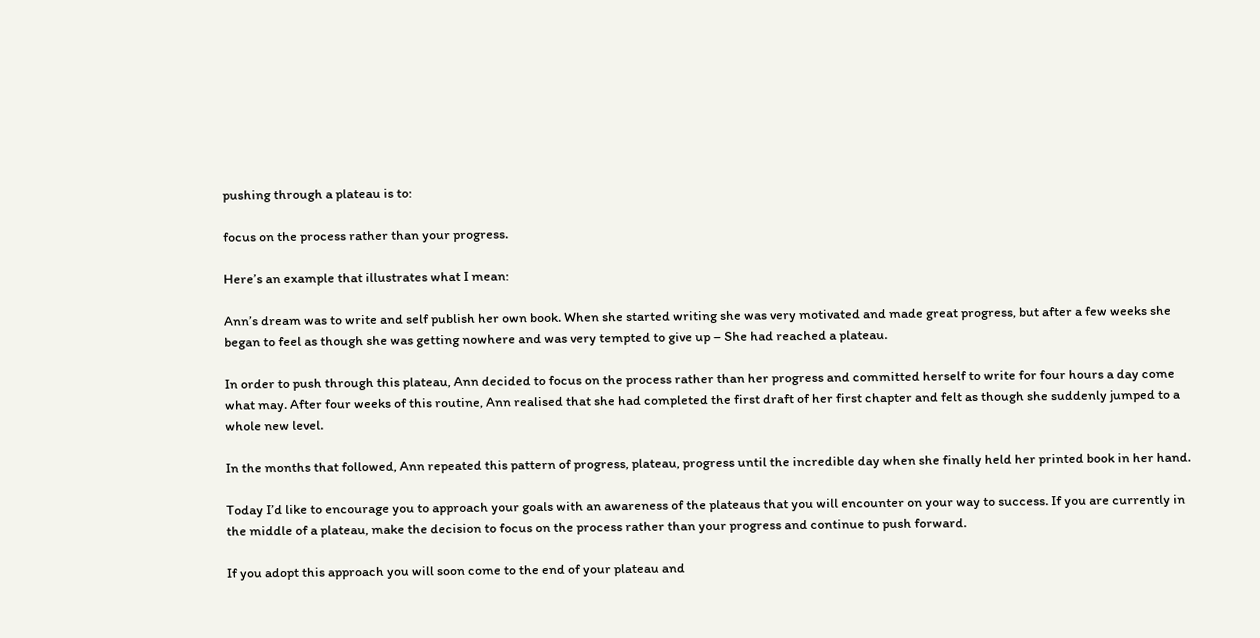pushing through a plateau is to:

focus on the process rather than your progress.

Here’s an example that illustrates what I mean:

Ann’s dream was to write and self publish her own book. When she started writing she was very motivated and made great progress, but after a few weeks she began to feel as though she was getting nowhere and was very tempted to give up – She had reached a plateau.

In order to push through this plateau, Ann decided to focus on the process rather than her progress and committed herself to write for four hours a day come what may. After four weeks of this routine, Ann realised that she had completed the first draft of her first chapter and felt as though she suddenly jumped to a whole new level.

In the months that followed, Ann repeated this pattern of progress, plateau, progress until the incredible day when she finally held her printed book in her hand.

Today I’d like to encourage you to approach your goals with an awareness of the plateaus that you will encounter on your way to success. If you are currently in the middle of a plateau, make the decision to focus on the process rather than your progress and continue to push forward.

If you adopt this approach you will soon come to the end of your plateau and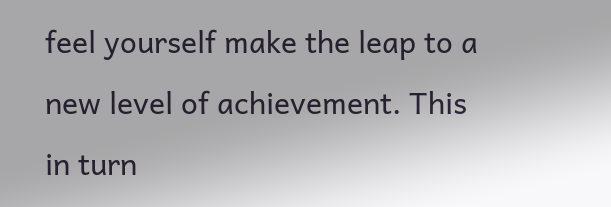feel yourself make the leap to a new level of achievement. This in turn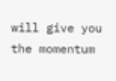will give you the momentum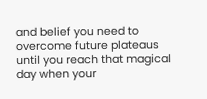and belief you need to overcome future plateaus until you reach that magical day when your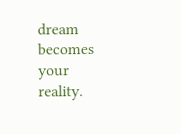dream becomes your reality.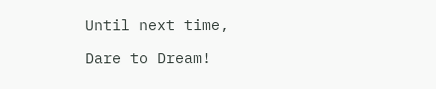Until next time,

Dare to Dream!